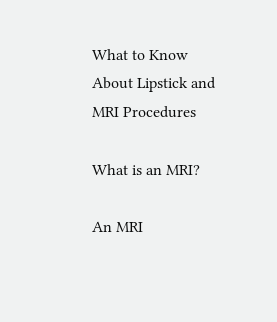What to Know About Lipstick and MRI Procedures

What is an MRI?

An MRI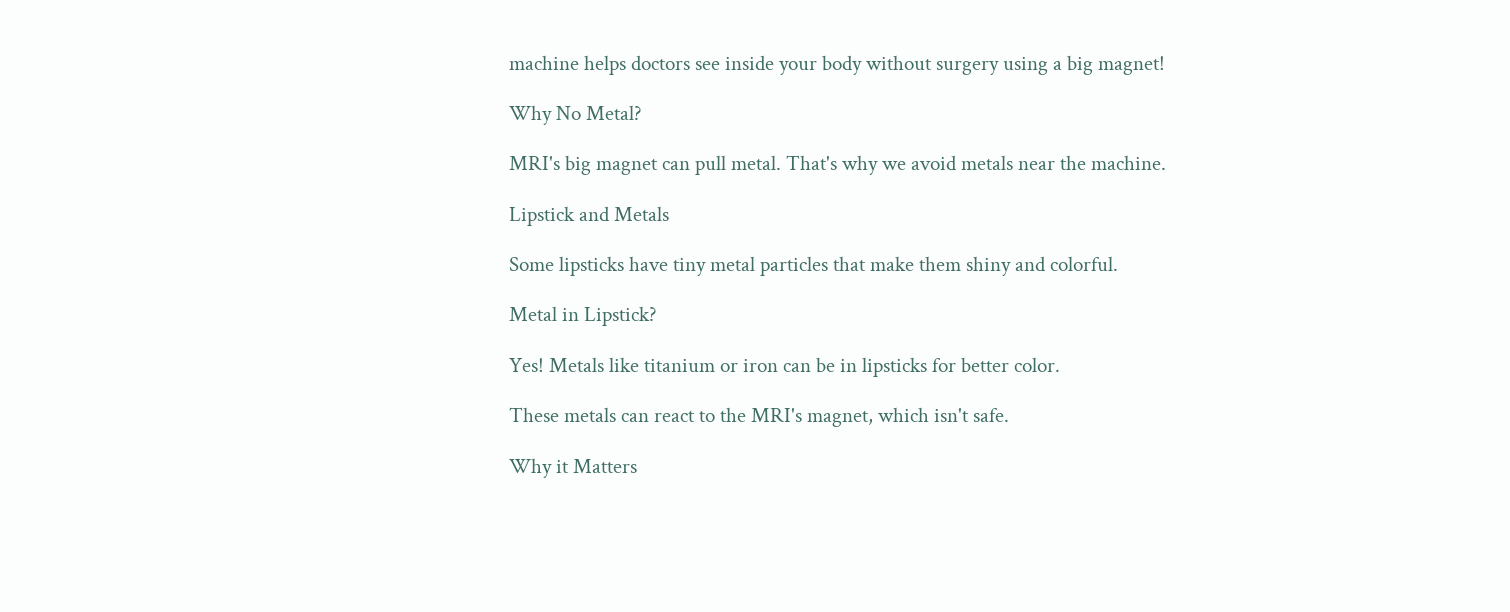machine helps doctors see inside your body without surgery using a big magnet!

Why No Metal?

MRI's big magnet can pull metal. That's why we avoid metals near the machine.

Lipstick and Metals

Some lipsticks have tiny metal particles that make them shiny and colorful.

Metal in Lipstick?

Yes! Metals like titanium or iron can be in lipsticks for better color.

These metals can react to the MRI's magnet, which isn't safe.

Why it Matters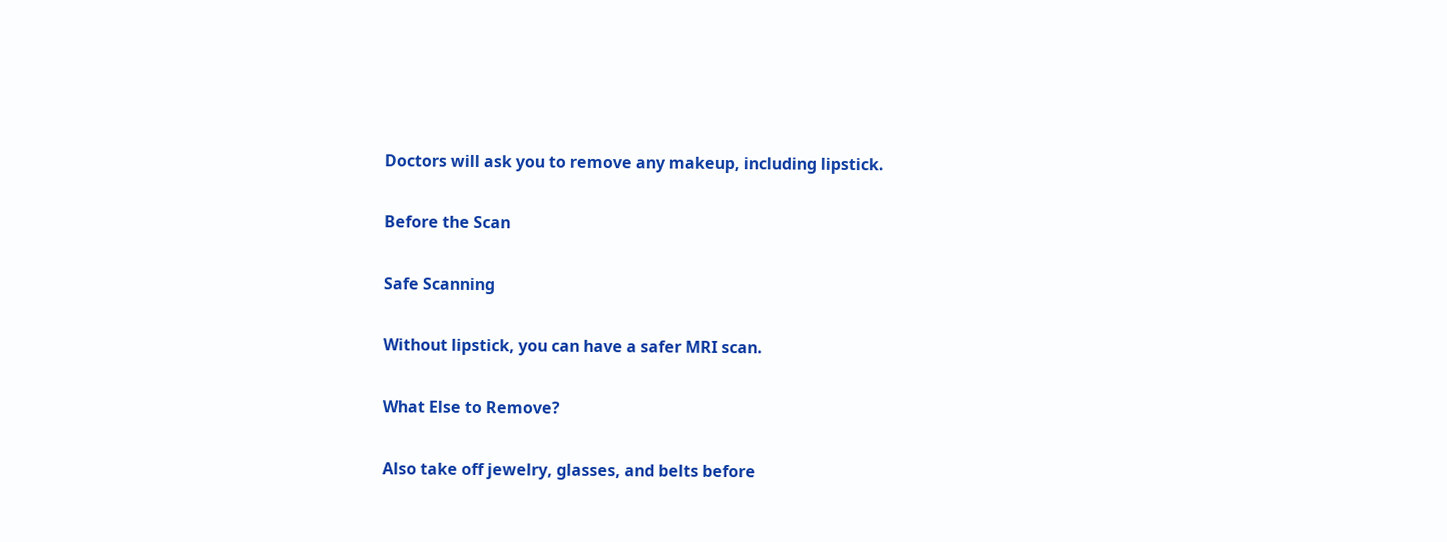Doctors will ask you to remove any makeup, including lipstick.

Before the Scan

Safe Scanning

Without lipstick, you can have a safer MRI scan.

What Else to Remove?

Also take off jewelry, glasses, and belts before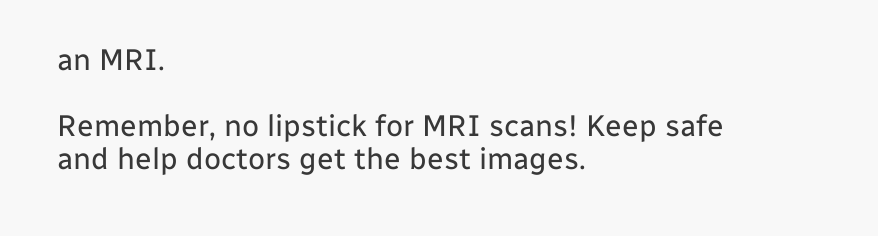an MRI.

Remember, no lipstick for MRI scans! Keep safe and help doctors get the best images.